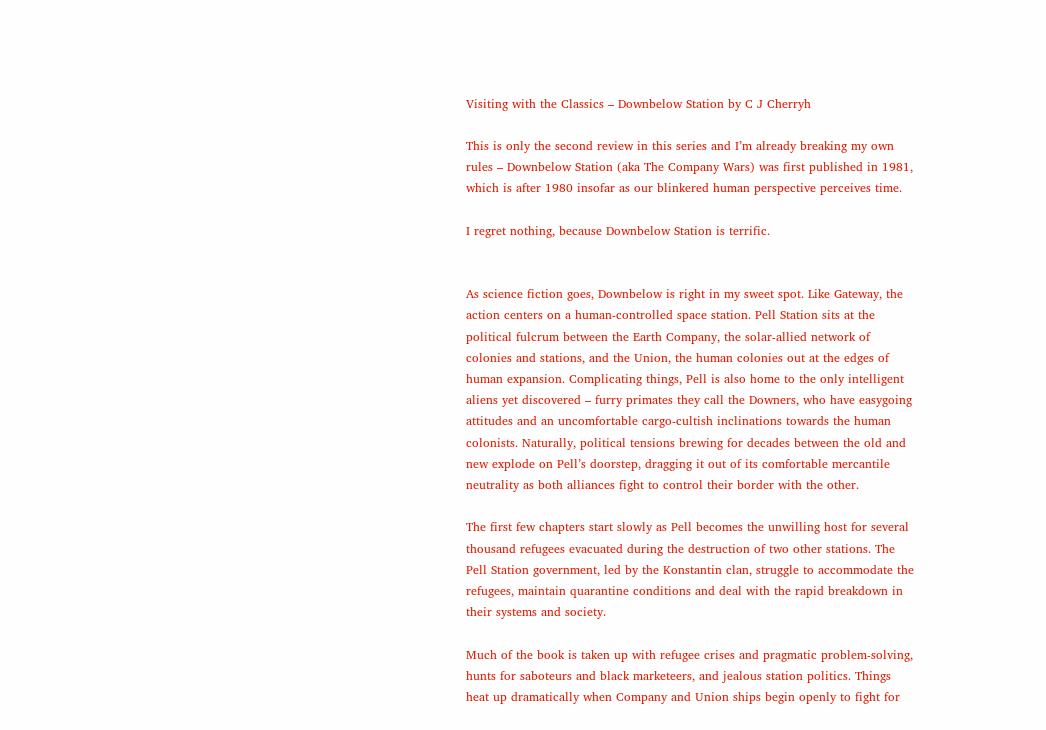Visiting with the Classics – Downbelow Station by C J Cherryh

This is only the second review in this series and I’m already breaking my own rules – Downbelow Station (aka The Company Wars) was first published in 1981, which is after 1980 insofar as our blinkered human perspective perceives time.

I regret nothing, because Downbelow Station is terrific.


As science fiction goes, Downbelow is right in my sweet spot. Like Gateway, the action centers on a human-controlled space station. Pell Station sits at the political fulcrum between the Earth Company, the solar-allied network of colonies and stations, and the Union, the human colonies out at the edges of human expansion. Complicating things, Pell is also home to the only intelligent aliens yet discovered – furry primates they call the Downers, who have easygoing attitudes and an uncomfortable cargo-cultish inclinations towards the human colonists. Naturally, political tensions brewing for decades between the old and new explode on Pell’s doorstep, dragging it out of its comfortable mercantile neutrality as both alliances fight to control their border with the other.

The first few chapters start slowly as Pell becomes the unwilling host for several thousand refugees evacuated during the destruction of two other stations. The Pell Station government, led by the Konstantin clan, struggle to accommodate the refugees, maintain quarantine conditions and deal with the rapid breakdown in their systems and society.

Much of the book is taken up with refugee crises and pragmatic problem-solving, hunts for saboteurs and black marketeers, and jealous station politics. Things heat up dramatically when Company and Union ships begin openly to fight for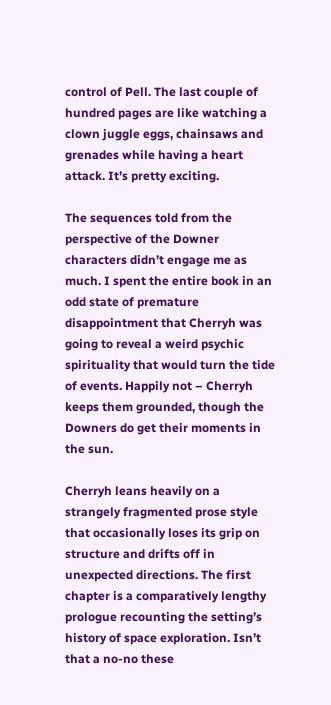control of Pell. The last couple of hundred pages are like watching a clown juggle eggs, chainsaws and grenades while having a heart attack. It’s pretty exciting.

The sequences told from the perspective of the Downer characters didn’t engage me as much. I spent the entire book in an odd state of premature disappointment that Cherryh was going to reveal a weird psychic spirituality that would turn the tide of events. Happily not – Cherryh keeps them grounded, though the Downers do get their moments in the sun.

Cherryh leans heavily on a strangely fragmented prose style that occasionally loses its grip on structure and drifts off in unexpected directions. The first chapter is a comparatively lengthy prologue recounting the setting’s history of space exploration. Isn’t that a no-no these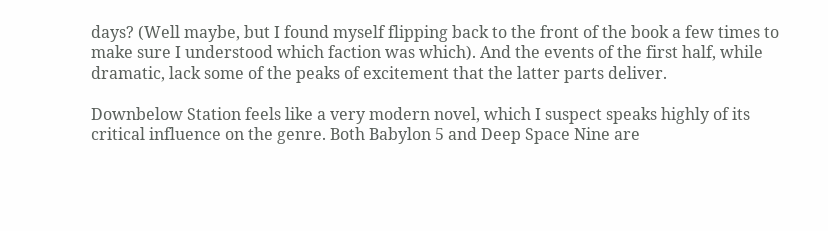days? (Well maybe, but I found myself flipping back to the front of the book a few times to make sure I understood which faction was which). And the events of the first half, while dramatic, lack some of the peaks of excitement that the latter parts deliver.

Downbelow Station feels like a very modern novel, which I suspect speaks highly of its critical influence on the genre. Both Babylon 5 and Deep Space Nine are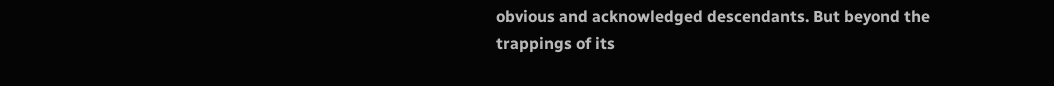obvious and acknowledged descendants. But beyond the trappings of its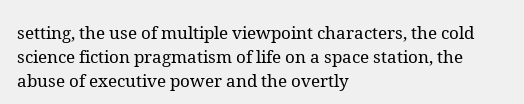setting, the use of multiple viewpoint characters, the cold science fiction pragmatism of life on a space station, the abuse of executive power and the overtly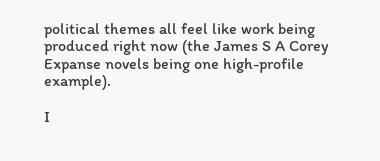political themes all feel like work being produced right now (the James S A Corey Expanse novels being one high-profile example).

I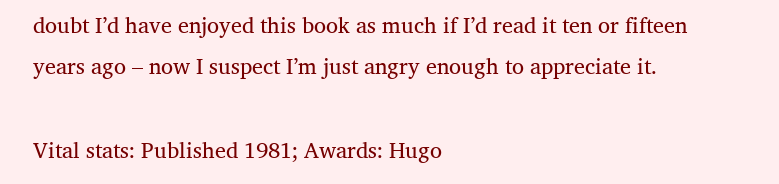doubt I’d have enjoyed this book as much if I’d read it ten or fifteen years ago – now I suspect I’m just angry enough to appreciate it.

Vital stats: Published 1981; Awards: Hugo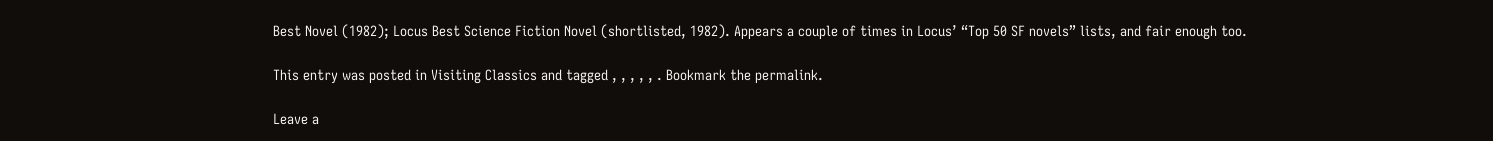Best Novel (1982); Locus Best Science Fiction Novel (shortlisted, 1982). Appears a couple of times in Locus’ “Top 50 SF novels” lists, and fair enough too.

This entry was posted in Visiting Classics and tagged , , , , , . Bookmark the permalink.

Leave a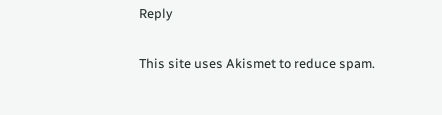Reply

This site uses Akismet to reduce spam.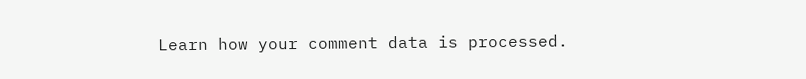Learn how your comment data is processed.